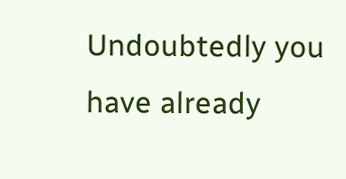Undoubtedly you have already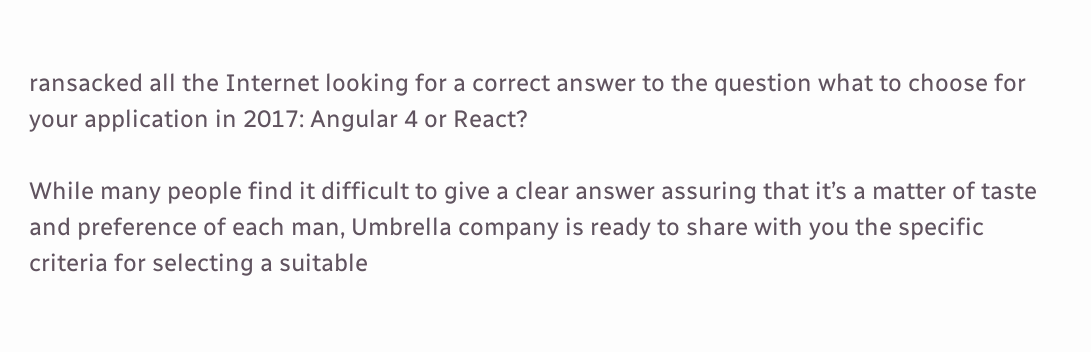ransacked all the Internet looking for a correct answer to the question what to choose for your application in 2017: Angular 4 or React?

While many people find it difficult to give a clear answer assuring that it’s a matter of taste and preference of each man, Umbrella company is ready to share with you the specific criteria for selecting a suitable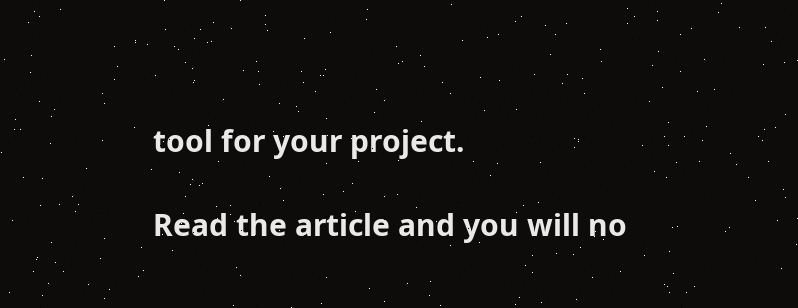tool for your project.

Read the article and you will no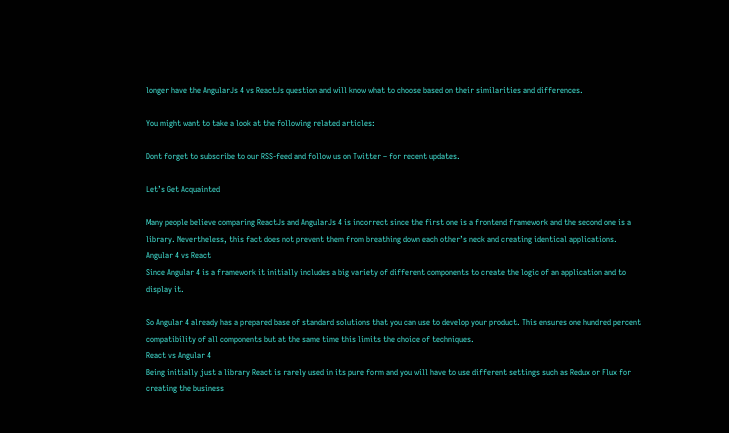longer have the AngularJs 4 vs ReactJs question and will know what to choose based on their similarities and differences.

You might want to take a look at the following related articles:

Dont forget to subscribe to our RSS-feed and follow us on Twitter – for recent updates.

Let’s Get Acquainted

Many people believe comparing ReactJs and AngularJs 4 is incorrect since the first one is a frontend framework and the second one is a library. Nevertheless, this fact does not prevent them from breathing down each other’s neck and creating identical applications.
Angular 4 vs React
Since Angular 4 is a framework it initially includes a big variety of different components to create the logic of an application and to display it.

So Angular 4 already has a prepared base of standard solutions that you can use to develop your product. This ensures one hundred percent compatibility of all components but at the same time this limits the choice of techniques.
React vs Angular 4
Being initially just a library React is rarely used in its pure form and you will have to use different settings such as Redux or Flux for creating the business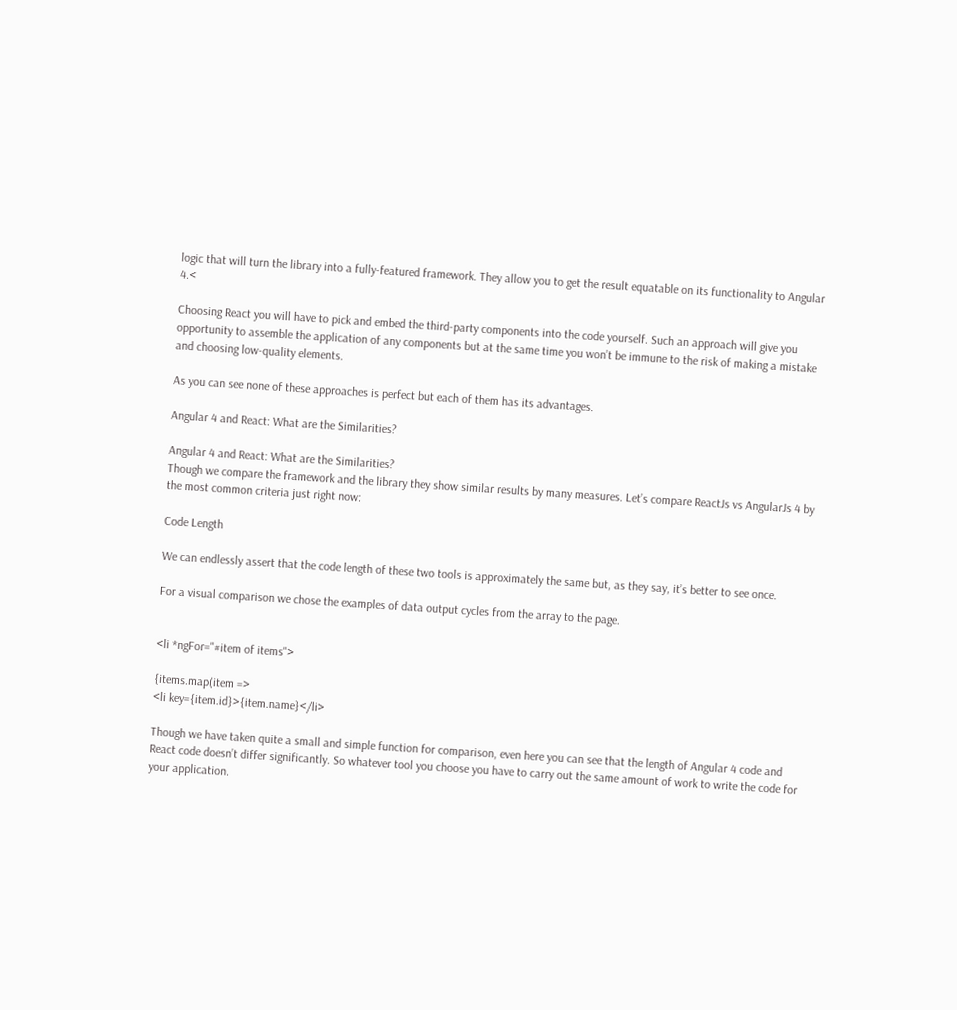logic that will turn the library into a fully-featured framework. They allow you to get the result equatable on its functionality to Angular 4.<

Choosing React you will have to pick and embed the third-party components into the code yourself. Such an approach will give you opportunity to assemble the application of any components but at the same time you won’t be immune to the risk of making a mistake and choosing low-quality elements.

As you can see none of these approaches is perfect but each of them has its advantages.

Angular 4 and React: What are the Similarities?

Angular 4 and React: What are the Similarities?
Though we compare the framework and the library they show similar results by many measures. Let’s compare ReactJs vs AngularJs 4 by the most common criteria just right now:

Code Length

We can endlessly assert that the code length of these two tools is approximately the same but, as they say, it’s better to see once.

For a visual comparison we chose the examples of data output cycles from the array to the page.


<li *ngFor="#item of items">

{items.map(item =>
<li key={item.id}>{item.name}</li>

Though we have taken quite a small and simple function for comparison, even here you can see that the length of Angular 4 code and React code doesn’t differ significantly. So whatever tool you choose you have to carry out the same amount of work to write the code for your application.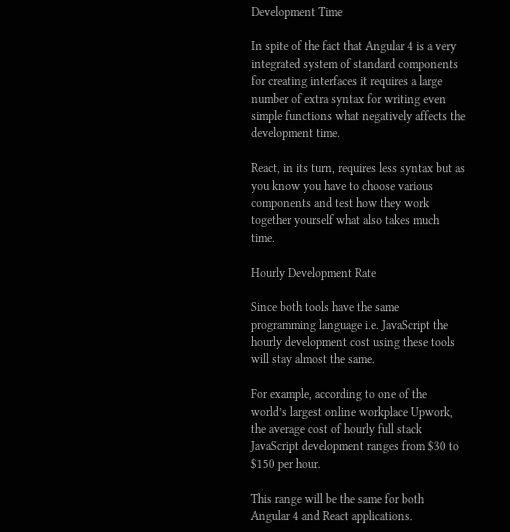Development Time

In spite of the fact that Angular 4 is a very integrated system of standard components for creating interfaces it requires a large number of extra syntax for writing even simple functions what negatively affects the development time.

React, in its turn, requires less syntax but as you know you have to choose various components and test how they work together yourself what also takes much time.

Hourly Development Rate

Since both tools have the same programming language i.e. JavaScript the hourly development cost using these tools will stay almost the same.

For example, according to one of the world’s largest online workplace Upwork, the average cost of hourly full stack JavaScript development ranges from $30 to $150 per hour.

This range will be the same for both Angular 4 and React applications.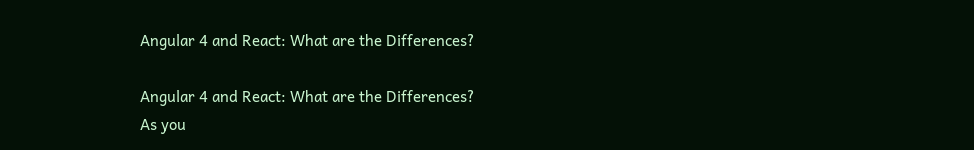Angular 4 and React: What are the Differences?

Angular 4 and React: What are the Differences?
As you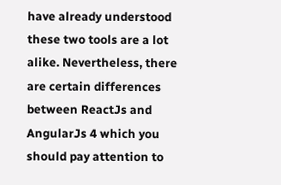have already understood these two tools are a lot alike. Nevertheless, there are certain differences between ReactJs and AngularJs 4 which you should pay attention to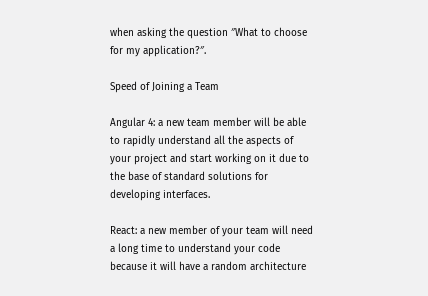when asking the question ″What to choose for my application?″.

Speed of Joining a Team

Angular 4: a new team member will be able to rapidly understand all the aspects of your project and start working on it due to the base of standard solutions for developing interfaces.

React: a new member of your team will need a long time to understand your code because it will have a random architecture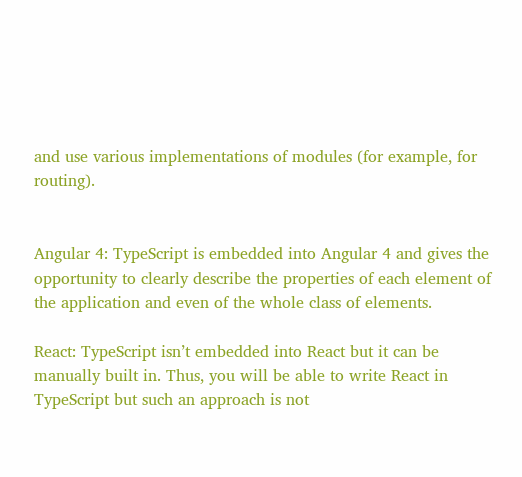and use various implementations of modules (for example, for routing).


Angular 4: TypeScript is embedded into Angular 4 and gives the opportunity to clearly describe the properties of each element of the application and even of the whole class of elements.

React: TypeScript isn’t embedded into React but it can be manually built in. Thus, you will be able to write React in TypeScript but such an approach is not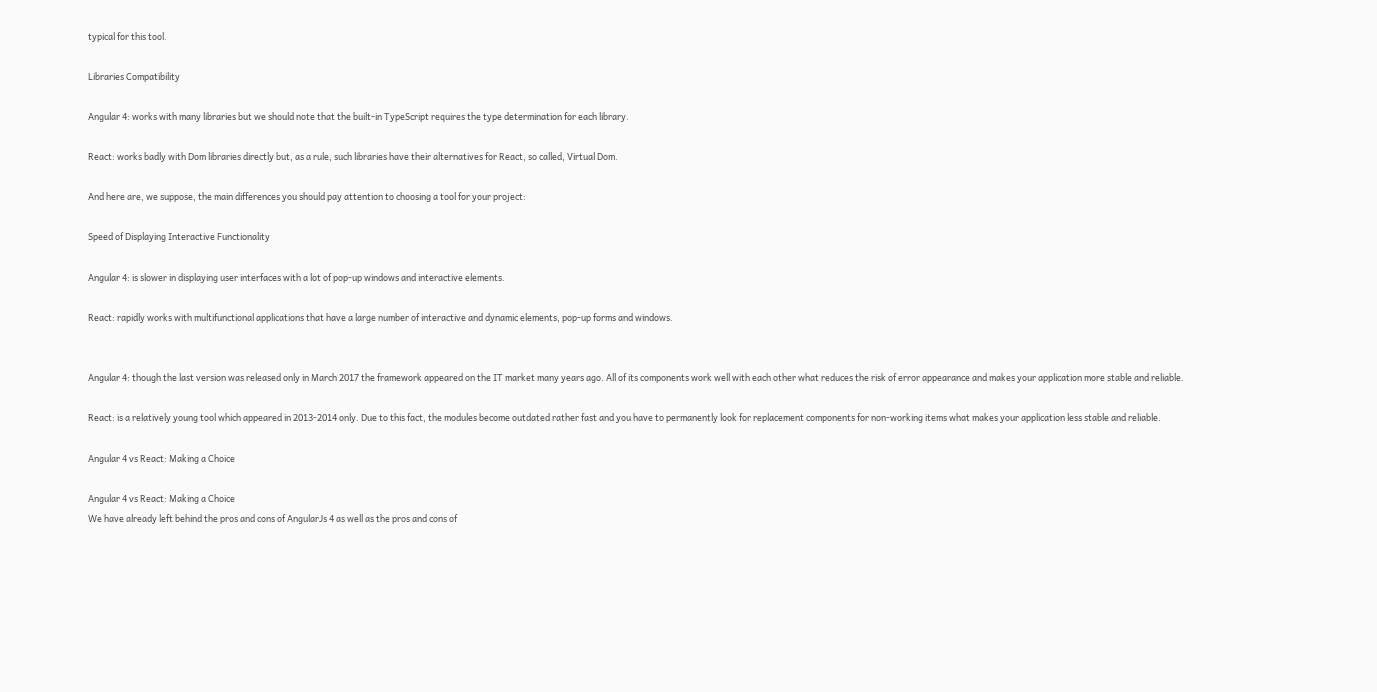typical for this tool.

Libraries Compatibility

Angular 4: works with many libraries but we should note that the built-in TypeScript requires the type determination for each library.

React: works badly with Dom libraries directly but, as a rule, such libraries have their alternatives for React, so called, Virtual Dom.

And here are, we suppose, the main differences you should pay attention to choosing a tool for your project:

Speed of Displaying Interactive Functionality

Angular 4: is slower in displaying user interfaces with a lot of pop-up windows and interactive elements.

React: rapidly works with multifunctional applications that have a large number of interactive and dynamic elements, pop-up forms and windows.


Angular 4: though the last version was released only in March 2017 the framework appeared on the IT market many years ago. All of its components work well with each other what reduces the risk of error appearance and makes your application more stable and reliable.

React: is a relatively young tool which appeared in 2013-2014 only. Due to this fact, the modules become outdated rather fast and you have to permanently look for replacement components for non-working items what makes your application less stable and reliable.

Angular 4 vs React: Making a Choice

Angular 4 vs React: Making a Choice
We have already left behind the pros and cons of AngularJs 4 as well as the pros and cons of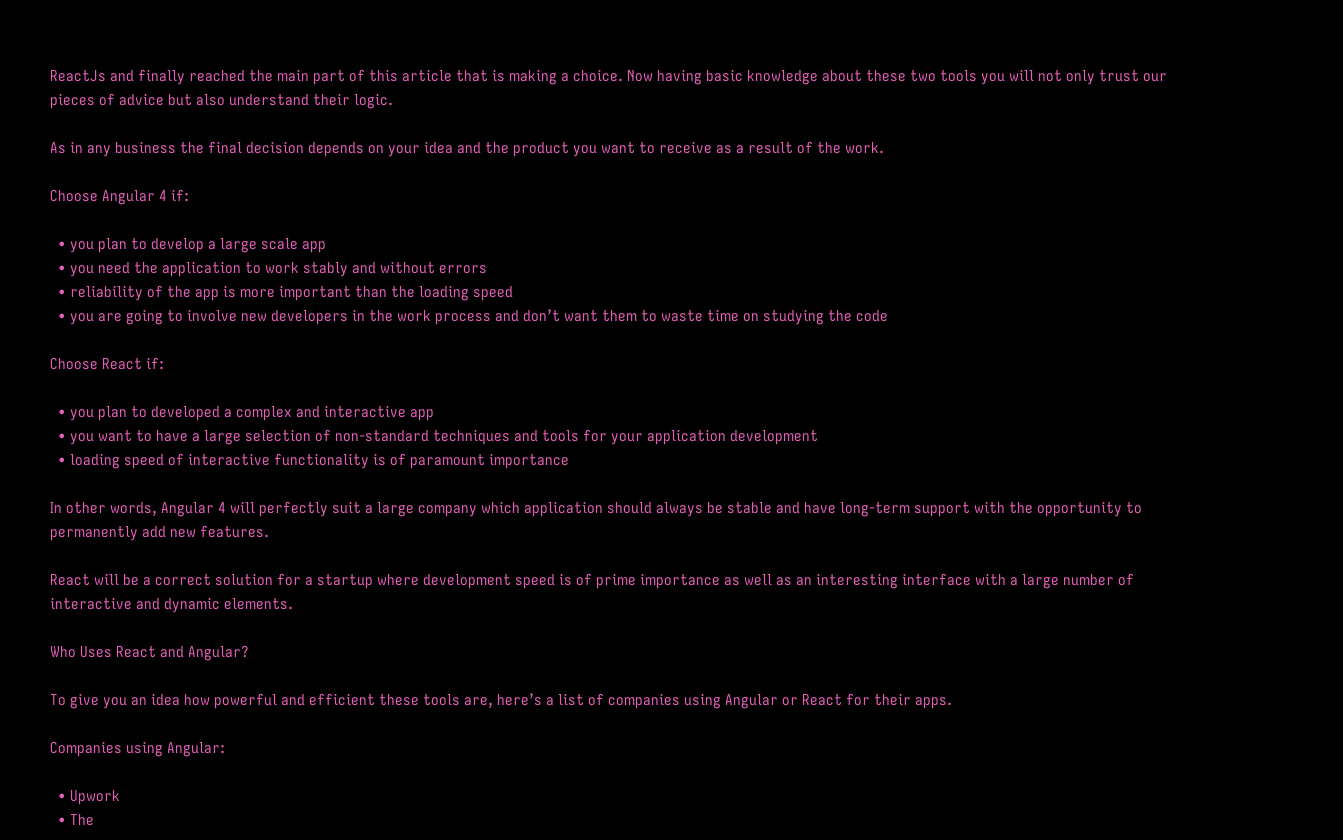ReactJs and finally reached the main part of this article that is making a choice. Now having basic knowledge about these two tools you will not only trust our pieces of advice but also understand their logic.

As in any business the final decision depends on your idea and the product you want to receive as a result of the work.

Choose Angular 4 if:

  • you plan to develop a large scale app
  • you need the application to work stably and without errors
  • reliability of the app is more important than the loading speed
  • you are going to involve new developers in the work process and don’t want them to waste time on studying the code

Choose React if:

  • you plan to developed a complex and interactive app
  • you want to have a large selection of non-standard techniques and tools for your application development
  • loading speed of interactive functionality is of paramount importance

In other words, Angular 4 will perfectly suit a large company which application should always be stable and have long-term support with the opportunity to permanently add new features.

React will be a correct solution for a startup where development speed is of prime importance as well as an interesting interface with a large number of interactive and dynamic elements.

Who Uses React and Angular?

To give you an idea how powerful and efficient these tools are, here’s a list of companies using Angular or React for their apps.

Companies using Angular:

  • Upwork
  • The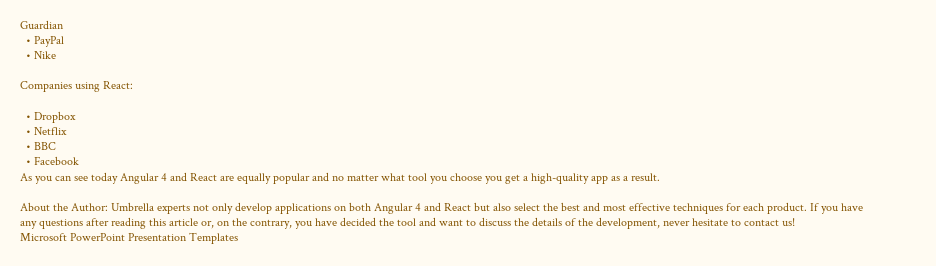Guardian
  • PayPal
  • Nike

Companies using React:

  • Dropbox
  • Netflix
  • BBC
  • Facebook
As you can see today Angular 4 and React are equally popular and no matter what tool you choose you get a high-quality app as a result.

About the Author: Umbrella experts not only develop applications on both Angular 4 and React but also select the best and most effective techniques for each product. If you have any questions after reading this article or, on the contrary, you have decided the tool and want to discuss the details of the development, never hesitate to contact us!
Microsoft PowerPoint Presentation Templates